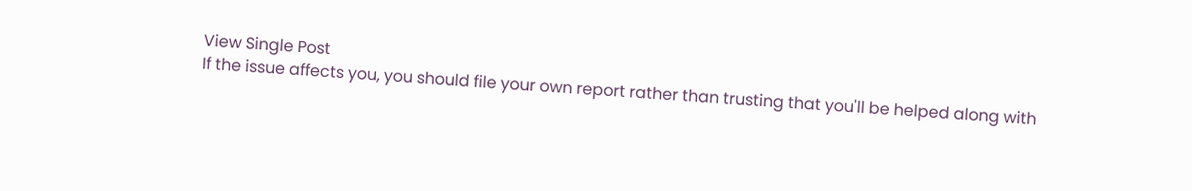View Single Post
If the issue affects you, you should file your own report rather than trusting that you'll be helped along with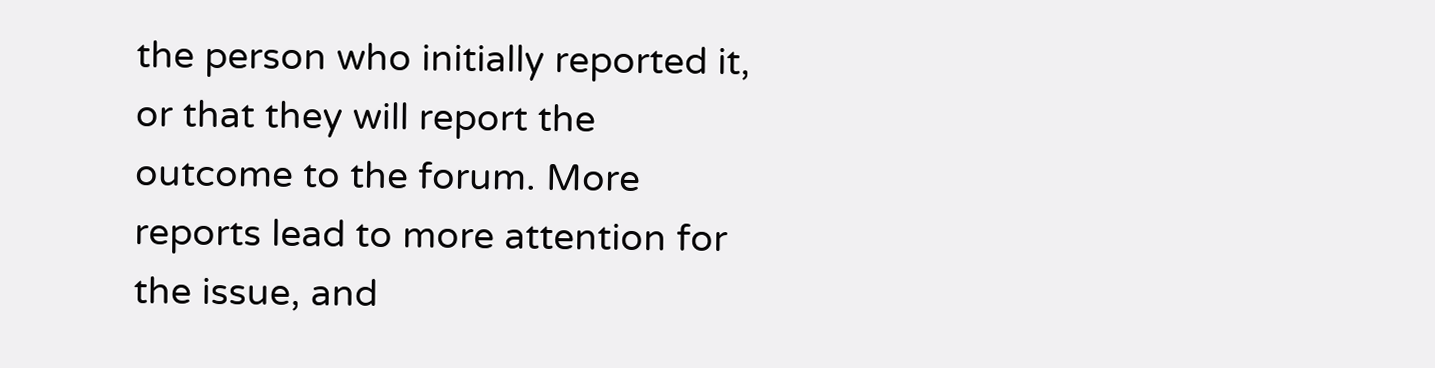the person who initially reported it, or that they will report the outcome to the forum. More reports lead to more attention for the issue, and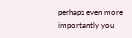perhaps even more importantly you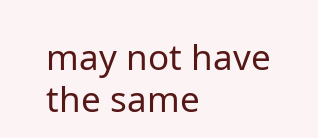may not have the same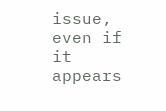issue, even if it appears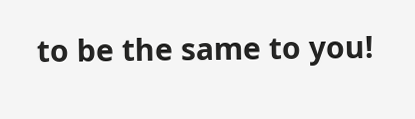to be the same to you!